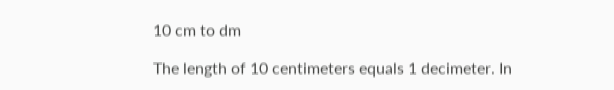10 cm to dm

The length of 10 centimeters equals 1 decimeter. In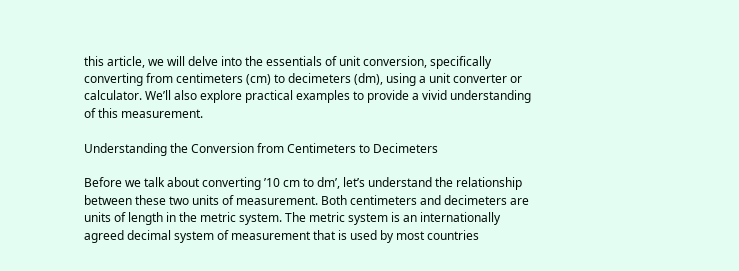this article, we will delve into the essentials of unit conversion, specifically converting from centimeters (cm) to decimeters (dm), using a unit converter or calculator. We’ll also explore practical examples to provide a vivid understanding of this measurement.

Understanding the Conversion from Centimeters to Decimeters

Before we talk about converting ’10 cm to dm’, let’s understand the relationship between these two units of measurement. Both centimeters and decimeters are units of length in the metric system. The metric system is an internationally agreed decimal system of measurement that is used by most countries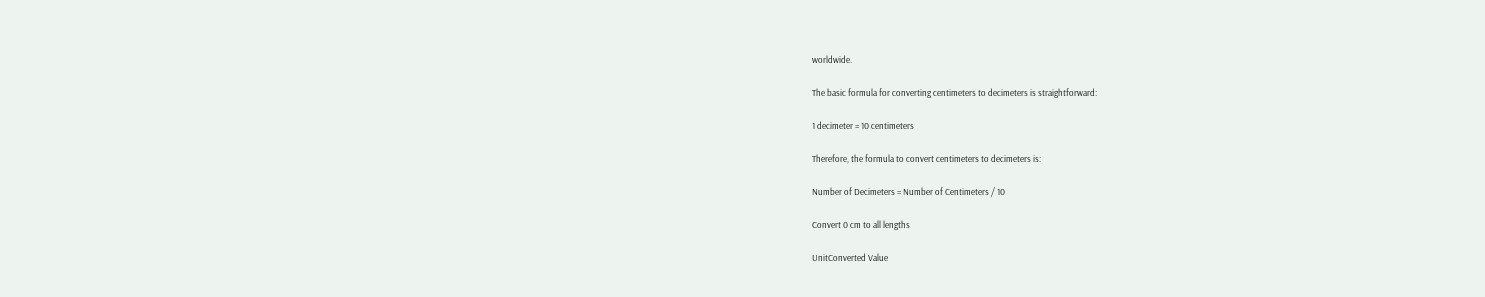worldwide.

The basic formula for converting centimeters to decimeters is straightforward:

1 decimeter = 10 centimeters

Therefore, the formula to convert centimeters to decimeters is:

Number of Decimeters = Number of Centimeters / 10

Convert 0 cm to all lengths

UnitConverted Value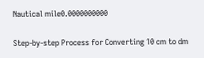Nautical mile0.0000000000

Step-by-step Process for Converting 10 cm to dm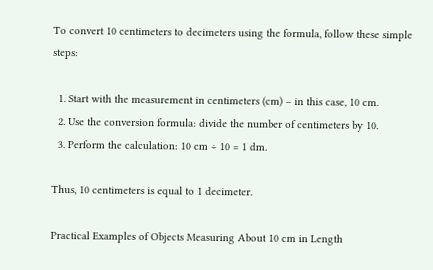To convert 10 centimeters to decimeters using the formula, follow these simple steps:

  1. Start with the measurement in centimeters (cm) – in this case, 10 cm.
  2. Use the conversion formula: divide the number of centimeters by 10.
  3. Perform the calculation: 10 cm ÷ 10 = 1 dm.

Thus, 10 centimeters is equal to 1 decimeter.

Practical Examples of Objects Measuring About 10 cm in Length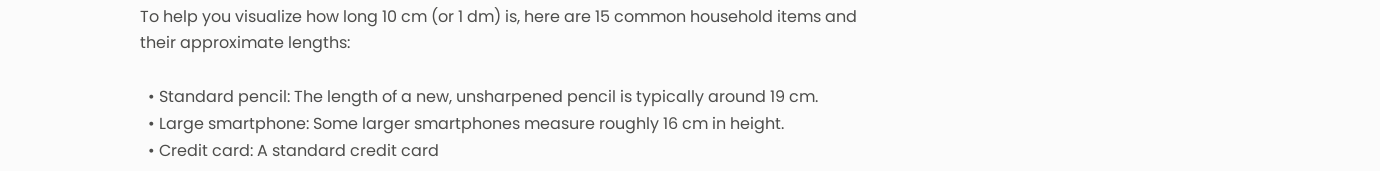To help you visualize how long 10 cm (or 1 dm) is, here are 15 common household items and their approximate lengths:

  • Standard pencil: The length of a new, unsharpened pencil is typically around 19 cm.
  • Large smartphone: Some larger smartphones measure roughly 16 cm in height.
  • Credit card: A standard credit card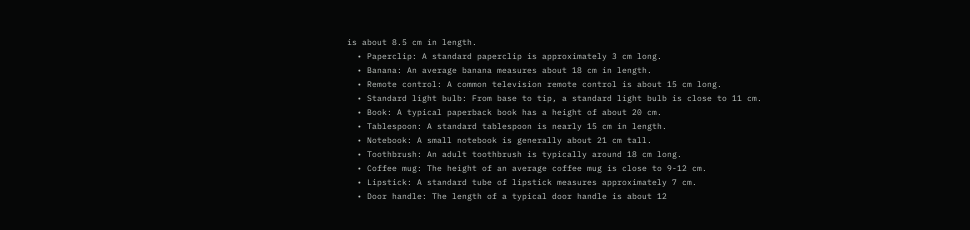is about 8.5 cm in length.
  • Paperclip: A standard paperclip is approximately 3 cm long.
  • Banana: An average banana measures about 18 cm in length.
  • Remote control: A common television remote control is about 15 cm long.
  • Standard light bulb: From base to tip, a standard light bulb is close to 11 cm.
  • Book: A typical paperback book has a height of about 20 cm.
  • Tablespoon: A standard tablespoon is nearly 15 cm in length.
  • Notebook: A small notebook is generally about 21 cm tall.
  • Toothbrush: An adult toothbrush is typically around 18 cm long.
  • Coffee mug: The height of an average coffee mug is close to 9-12 cm.
  • Lipstick: A standard tube of lipstick measures approximately 7 cm.
  • Door handle: The length of a typical door handle is about 12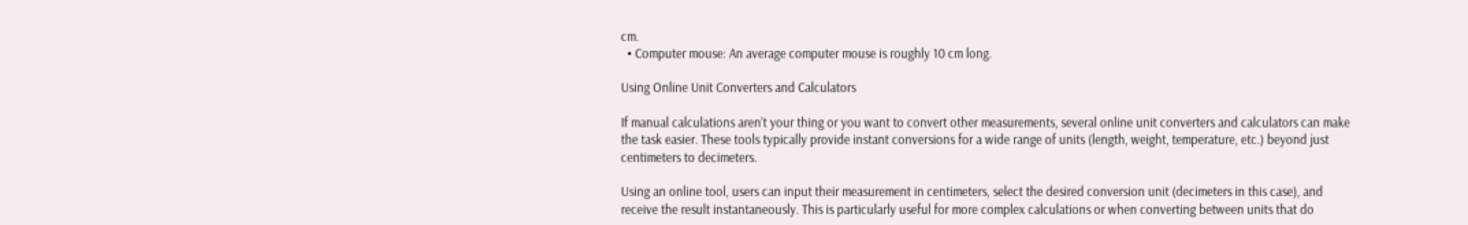cm.
  • Computer mouse: An average computer mouse is roughly 10 cm long.

Using Online Unit Converters and Calculators

If manual calculations aren’t your thing or you want to convert other measurements, several online unit converters and calculators can make the task easier. These tools typically provide instant conversions for a wide range of units (length, weight, temperature, etc.) beyond just centimeters to decimeters.

Using an online tool, users can input their measurement in centimeters, select the desired conversion unit (decimeters in this case), and receive the result instantaneously. This is particularly useful for more complex calculations or when converting between units that do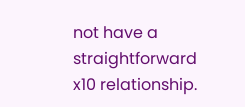not have a straightforward x10 relationship.